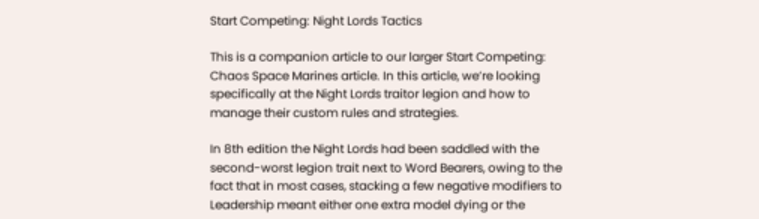Start Competing: Night Lords Tactics

This is a companion article to our larger Start Competing: Chaos Space Marines article. In this article, we’re looking specifically at the Night Lords traitor legion and how to manage their custom rules and strategies.

In 8th edition the Night Lords had been saddled with the second-worst legion trait next to Word Bearers, owing to the fact that in most cases, stacking a few negative modifiers to Leadership meant either one extra model dying or the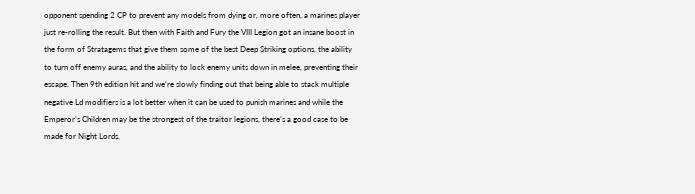opponent spending 2 CP to prevent any models from dying or, more often, a marines player just re-rolling the result. But then with Faith and Fury the VIII Legion got an insane boost in the form of Stratagems that give them some of the best Deep Striking options, the ability to turn off enemy auras, and the ability to lock enemy units down in melee, preventing their escape. Then 9th edition hit and we’re slowly finding out that being able to stack multiple negative Ld modifiers is a lot better when it can be used to punish marines and while the Emperor’s Children may be the strongest of the traitor legions, there’s a good case to be made for Night Lords.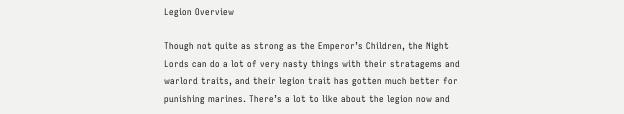Legion Overview

Though not quite as strong as the Emperor’s Children, the Night Lords can do a lot of very nasty things with their stratagems and warlord traits, and their legion trait has gotten much better for punishing marines. There’s a lot to like about the legion now and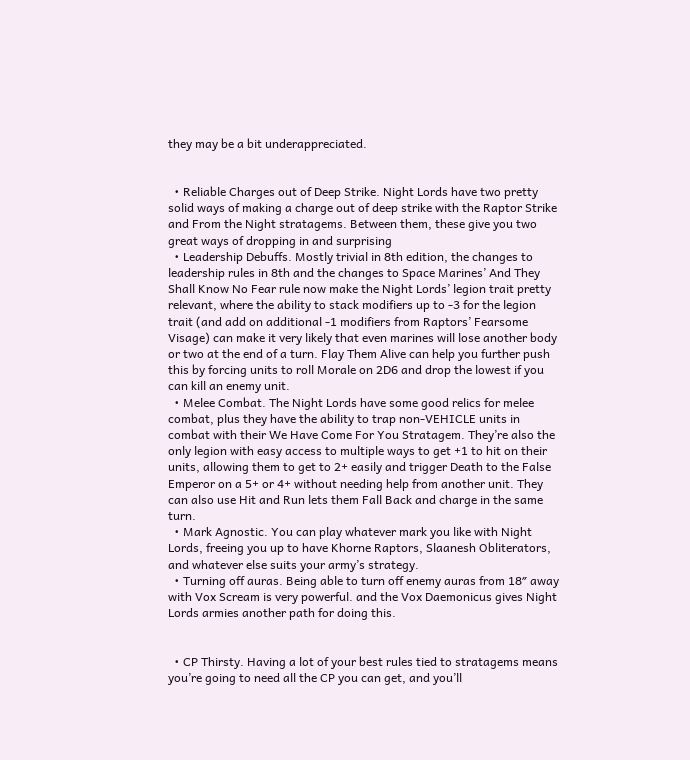they may be a bit underappreciated.


  • Reliable Charges out of Deep Strike. Night Lords have two pretty solid ways of making a charge out of deep strike with the Raptor Strike and From the Night stratagems. Between them, these give you two great ways of dropping in and surprising
  • Leadership Debuffs. Mostly trivial in 8th edition, the changes to leadership rules in 8th and the changes to Space Marines’ And They Shall Know No Fear rule now make the Night Lords’ legion trait pretty relevant, where the ability to stack modifiers up to -3 for the legion trait (and add on additional -1 modifiers from Raptors’ Fearsome Visage) can make it very likely that even marines will lose another body or two at the end of a turn. Flay Them Alive can help you further push this by forcing units to roll Morale on 2D6 and drop the lowest if you can kill an enemy unit.
  • Melee Combat. The Night Lords have some good relics for melee combat, plus they have the ability to trap non-VEHICLE units in combat with their We Have Come For You Stratagem. They’re also the only legion with easy access to multiple ways to get +1 to hit on their units, allowing them to get to 2+ easily and trigger Death to the False Emperor on a 5+ or 4+ without needing help from another unit. They can also use Hit and Run lets them Fall Back and charge in the same turn.
  • Mark Agnostic. You can play whatever mark you like with Night Lords, freeing you up to have Khorne Raptors, Slaanesh Obliterators, and whatever else suits your army’s strategy.
  • Turning off auras. Being able to turn off enemy auras from 18″ away with Vox Scream is very powerful. and the Vox Daemonicus gives Night Lords armies another path for doing this.


  • CP Thirsty. Having a lot of your best rules tied to stratagems means you’re going to need all the CP you can get, and you’ll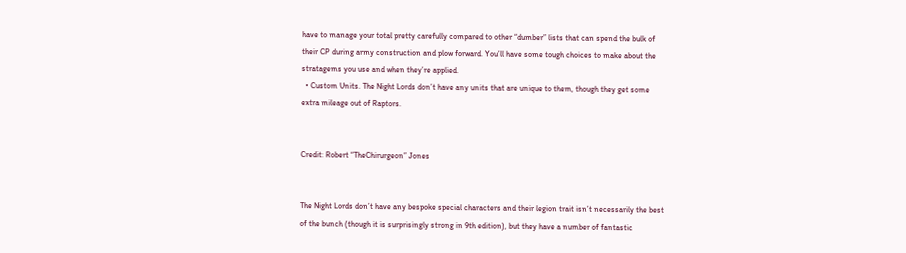have to manage your total pretty carefully compared to other “dumber” lists that can spend the bulk of their CP during army construction and plow forward. You’ll have some tough choices to make about the stratagems you use and when they’re applied.
  • Custom Units. The Night Lords don’t have any units that are unique to them, though they get some extra mileage out of Raptors.


Credit: Robert “TheChirurgeon” Jones


The Night Lords don’t have any bespoke special characters and their legion trait isn’t necessarily the best of the bunch (though it is surprisingly strong in 9th edition), but they have a number of fantastic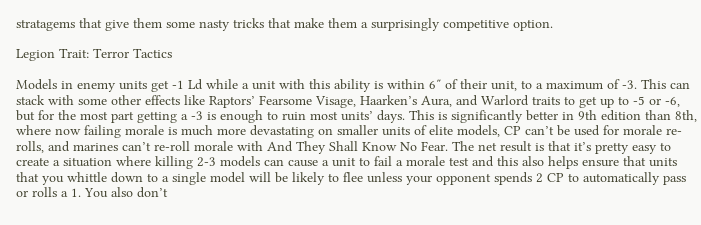stratagems that give them some nasty tricks that make them a surprisingly competitive option.

Legion Trait: Terror Tactics

Models in enemy units get -1 Ld while a unit with this ability is within 6″ of their unit, to a maximum of -3. This can stack with some other effects like Raptors’ Fearsome Visage, Haarken’s Aura, and Warlord traits to get up to -5 or -6, but for the most part getting a -3 is enough to ruin most units’ days. This is significantly better in 9th edition than 8th, where now failing morale is much more devastating on smaller units of elite models, CP can’t be used for morale re-rolls, and marines can’t re-roll morale with And They Shall Know No Fear. The net result is that it’s pretty easy to create a situation where killing 2-3 models can cause a unit to fail a morale test and this also helps ensure that units that you whittle down to a single model will be likely to flee unless your opponent spends 2 CP to automatically pass or rolls a 1. You also don’t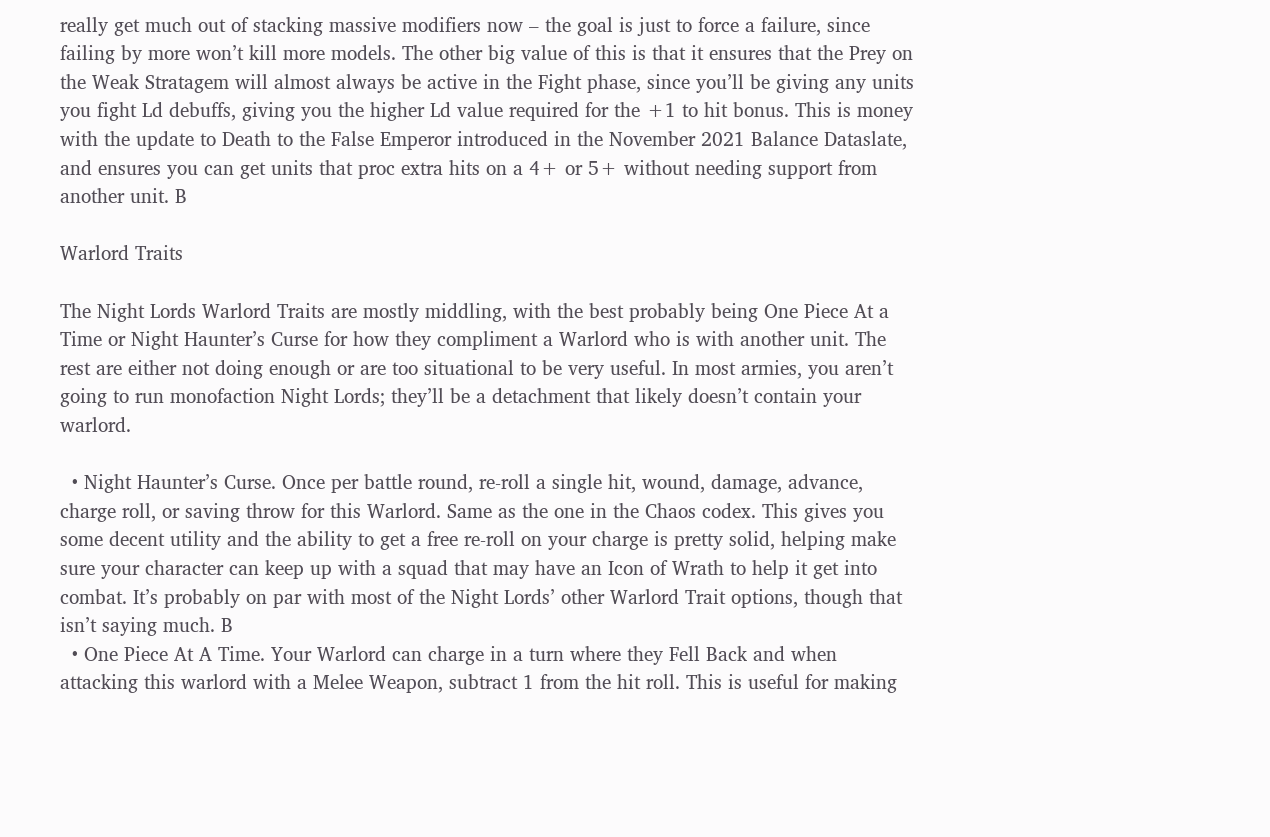really get much out of stacking massive modifiers now – the goal is just to force a failure, since failing by more won’t kill more models. The other big value of this is that it ensures that the Prey on the Weak Stratagem will almost always be active in the Fight phase, since you’ll be giving any units you fight Ld debuffs, giving you the higher Ld value required for the +1 to hit bonus. This is money with the update to Death to the False Emperor introduced in the November 2021 Balance Dataslate, and ensures you can get units that proc extra hits on a 4+ or 5+ without needing support from another unit. B

Warlord Traits

The Night Lords Warlord Traits are mostly middling, with the best probably being One Piece At a Time or Night Haunter’s Curse for how they compliment a Warlord who is with another unit. The rest are either not doing enough or are too situational to be very useful. In most armies, you aren’t going to run monofaction Night Lords; they’ll be a detachment that likely doesn’t contain your warlord.

  • Night Haunter’s Curse. Once per battle round, re-roll a single hit, wound, damage, advance, charge roll, or saving throw for this Warlord. Same as the one in the Chaos codex. This gives you some decent utility and the ability to get a free re-roll on your charge is pretty solid, helping make sure your character can keep up with a squad that may have an Icon of Wrath to help it get into combat. It’s probably on par with most of the Night Lords’ other Warlord Trait options, though that isn’t saying much. B
  • One Piece At A Time. Your Warlord can charge in a turn where they Fell Back and when attacking this warlord with a Melee Weapon, subtract 1 from the hit roll. This is useful for making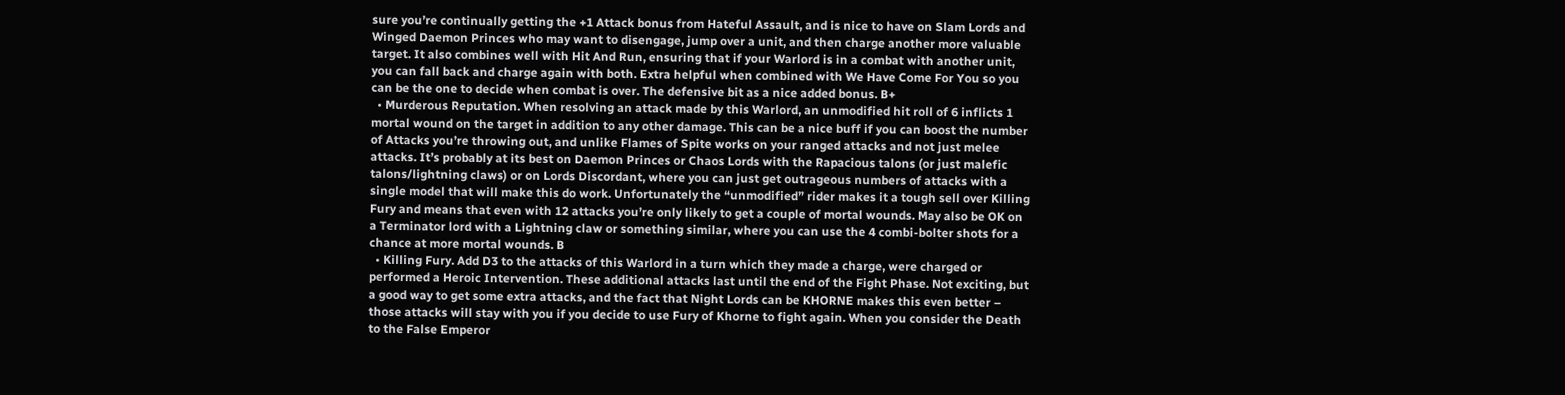sure you’re continually getting the +1 Attack bonus from Hateful Assault, and is nice to have on Slam Lords and Winged Daemon Princes who may want to disengage, jump over a unit, and then charge another more valuable target. It also combines well with Hit And Run, ensuring that if your Warlord is in a combat with another unit, you can fall back and charge again with both. Extra helpful when combined with We Have Come For You so you can be the one to decide when combat is over. The defensive bit as a nice added bonus. B+
  • Murderous Reputation. When resolving an attack made by this Warlord, an unmodified hit roll of 6 inflicts 1 mortal wound on the target in addition to any other damage. This can be a nice buff if you can boost the number of Attacks you’re throwing out, and unlike Flames of Spite works on your ranged attacks and not just melee attacks. It’s probably at its best on Daemon Princes or Chaos Lords with the Rapacious talons (or just malefic talons/lightning claws) or on Lords Discordant, where you can just get outrageous numbers of attacks with a single model that will make this do work. Unfortunately the “unmodified” rider makes it a tough sell over Killing Fury and means that even with 12 attacks you’re only likely to get a couple of mortal wounds. May also be OK on a Terminator lord with a Lightning claw or something similar, where you can use the 4 combi-bolter shots for a chance at more mortal wounds. B
  • Killing Fury. Add D3 to the attacks of this Warlord in a turn which they made a charge, were charged or performed a Heroic Intervention. These additional attacks last until the end of the Fight Phase. Not exciting, but a good way to get some extra attacks, and the fact that Night Lords can be KHORNE makes this even better – those attacks will stay with you if you decide to use Fury of Khorne to fight again. When you consider the Death to the False Emperor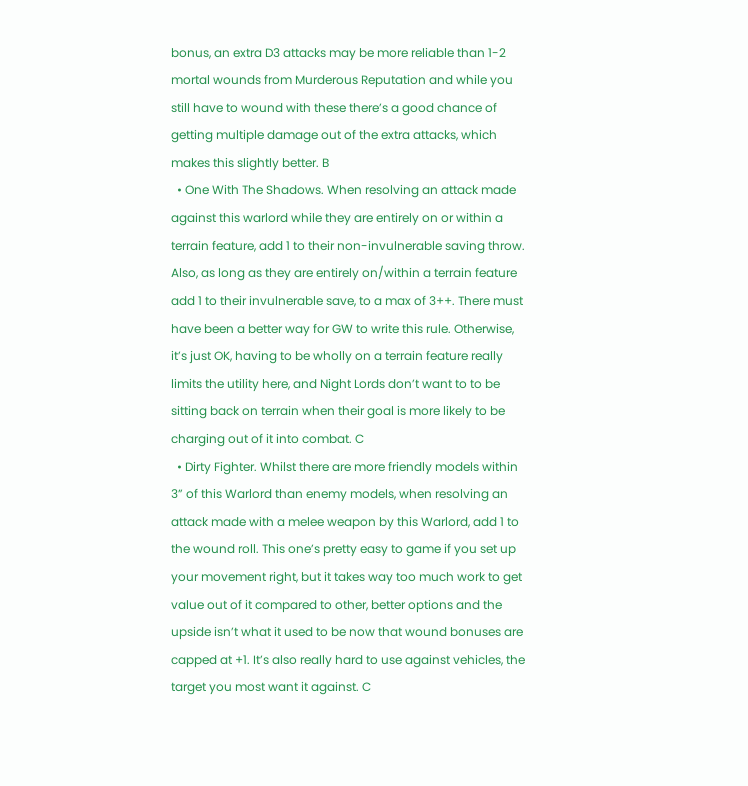bonus, an extra D3 attacks may be more reliable than 1-2 mortal wounds from Murderous Reputation and while you still have to wound with these there’s a good chance of getting multiple damage out of the extra attacks, which makes this slightly better. B
  • One With The Shadows. When resolving an attack made against this warlord while they are entirely on or within a terrain feature, add 1 to their non-invulnerable saving throw. Also, as long as they are entirely on/within a terrain feature add 1 to their invulnerable save, to a max of 3++. There must have been a better way for GW to write this rule. Otherwise, it’s just OK, having to be wholly on a terrain feature really limits the utility here, and Night Lords don’t want to to be sitting back on terrain when their goal is more likely to be charging out of it into combat. C
  • Dirty Fighter. Whilst there are more friendly models within 3” of this Warlord than enemy models, when resolving an attack made with a melee weapon by this Warlord, add 1 to the wound roll. This one’s pretty easy to game if you set up your movement right, but it takes way too much work to get value out of it compared to other, better options and the upside isn’t what it used to be now that wound bonuses are capped at +1. It’s also really hard to use against vehicles, the target you most want it against. C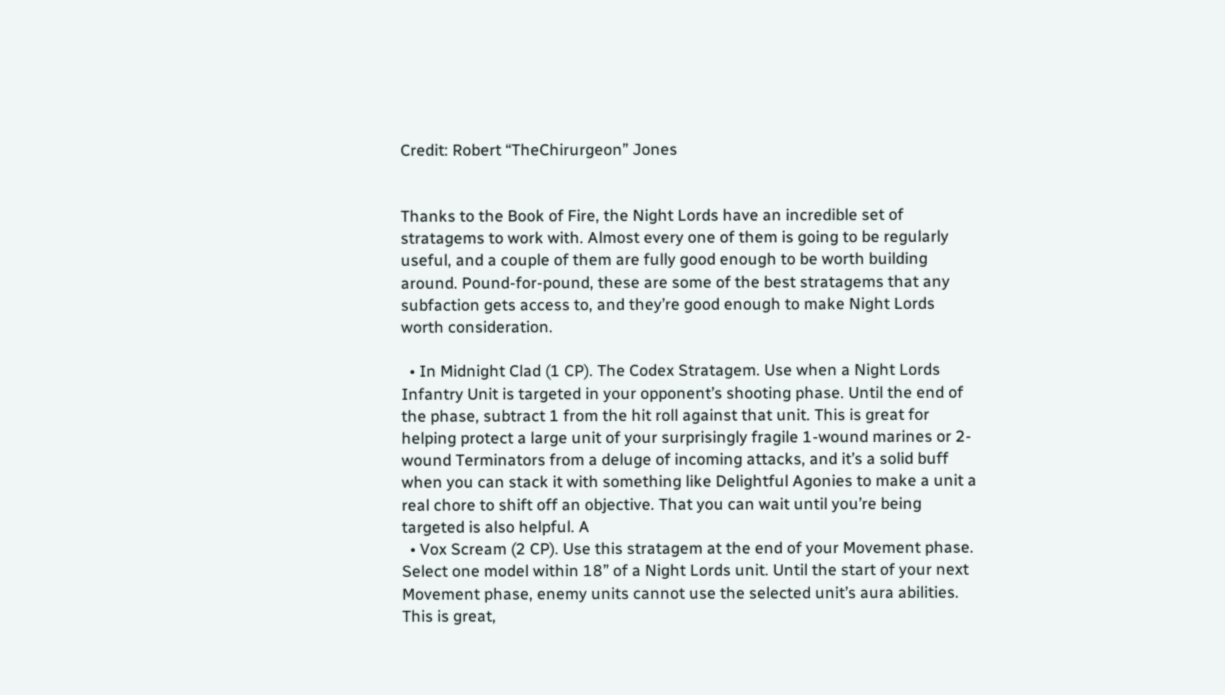Credit: Robert “TheChirurgeon” Jones


Thanks to the Book of Fire, the Night Lords have an incredible set of stratagems to work with. Almost every one of them is going to be regularly useful, and a couple of them are fully good enough to be worth building around. Pound-for-pound, these are some of the best stratagems that any subfaction gets access to, and they’re good enough to make Night Lords worth consideration.

  • In Midnight Clad (1 CP). The Codex Stratagem. Use when a Night Lords Infantry Unit is targeted in your opponent’s shooting phase. Until the end of the phase, subtract 1 from the hit roll against that unit. This is great for helping protect a large unit of your surprisingly fragile 1-wound marines or 2-wound Terminators from a deluge of incoming attacks, and it’s a solid buff when you can stack it with something like Delightful Agonies to make a unit a real chore to shift off an objective. That you can wait until you’re being targeted is also helpful. A
  • Vox Scream (2 CP). Use this stratagem at the end of your Movement phase. Select one model within 18” of a Night Lords unit. Until the start of your next Movement phase, enemy units cannot use the selected unit’s aura abilities. This is great,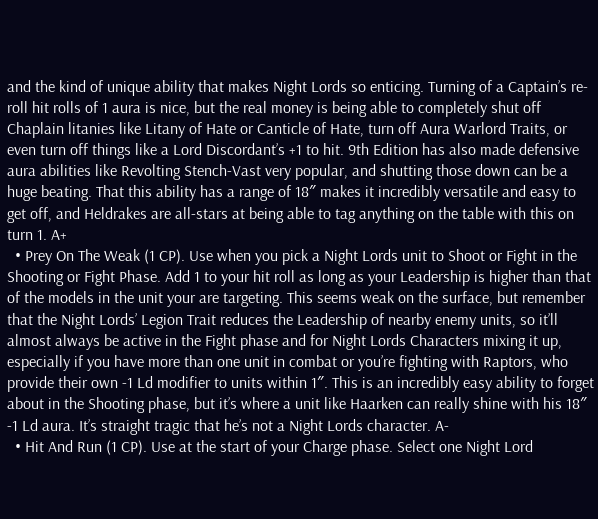and the kind of unique ability that makes Night Lords so enticing. Turning of a Captain’s re-roll hit rolls of 1 aura is nice, but the real money is being able to completely shut off Chaplain litanies like Litany of Hate or Canticle of Hate, turn off Aura Warlord Traits, or even turn off things like a Lord Discordant’s +1 to hit. 9th Edition has also made defensive aura abilities like Revolting Stench-Vast very popular, and shutting those down can be a huge beating. That this ability has a range of 18″ makes it incredibly versatile and easy to get off, and Heldrakes are all-stars at being able to tag anything on the table with this on turn 1. A+
  • Prey On The Weak (1 CP). Use when you pick a Night Lords unit to Shoot or Fight in the Shooting or Fight Phase. Add 1 to your hit roll as long as your Leadership is higher than that of the models in the unit your are targeting. This seems weak on the surface, but remember that the Night Lords’ Legion Trait reduces the Leadership of nearby enemy units, so it’ll almost always be active in the Fight phase and for Night Lords Characters mixing it up, especially if you have more than one unit in combat or you’re fighting with Raptors, who provide their own -1 Ld modifier to units within 1″. This is an incredibly easy ability to forget about in the Shooting phase, but it’s where a unit like Haarken can really shine with his 18″ -1 Ld aura. It’s straight tragic that he’s not a Night Lords character. A-
  • Hit And Run (1 CP). Use at the start of your Charge phase. Select one Night Lord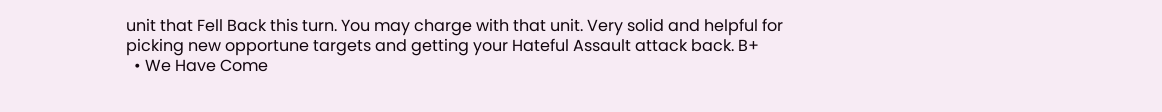unit that Fell Back this turn. You may charge with that unit. Very solid and helpful for picking new opportune targets and getting your Hateful Assault attack back. B+
  • We Have Come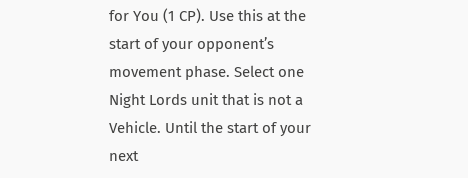for You (1 CP). Use this at the start of your opponent’s movement phase. Select one Night Lords unit that is not a Vehicle. Until the start of your next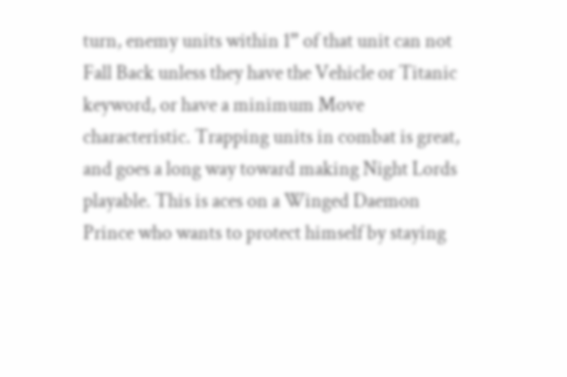turn, enemy units within 1” of that unit can not Fall Back unless they have the Vehicle or Titanic keyword, or have a minimum Move characteristic. Trapping units in combat is great, and goes a long way toward making Night Lords playable. This is aces on a Winged Daemon Prince who wants to protect himself by staying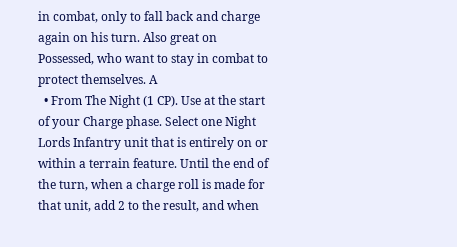in combat, only to fall back and charge again on his turn. Also great on Possessed, who want to stay in combat to protect themselves. A
  • From The Night (1 CP). Use at the start of your Charge phase. Select one Night Lords Infantry unit that is entirely on or within a terrain feature. Until the end of the turn, when a charge roll is made for that unit, add 2 to the result, and when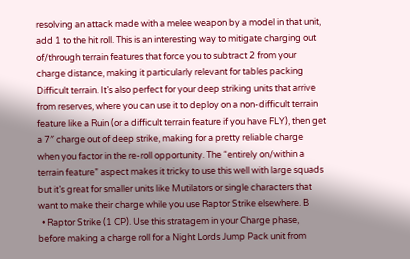resolving an attack made with a melee weapon by a model in that unit, add 1 to the hit roll. This is an interesting way to mitigate charging out of/through terrain features that force you to subtract 2 from your charge distance, making it particularly relevant for tables packing Difficult terrain. It’s also perfect for your deep striking units that arrive from reserves, where you can use it to deploy on a non-difficult terrain feature like a Ruin (or a difficult terrain feature if you have FLY), then get a 7″ charge out of deep strike, making for a pretty reliable charge when you factor in the re-roll opportunity. The “entirely on/within a terrain feature” aspect makes it tricky to use this well with large squads but it’s great for smaller units like Mutilators or single characters that want to make their charge while you use Raptor Strike elsewhere. B
  • Raptor Strike (1 CP). Use this stratagem in your Charge phase, before making a charge roll for a Night Lords Jump Pack unit from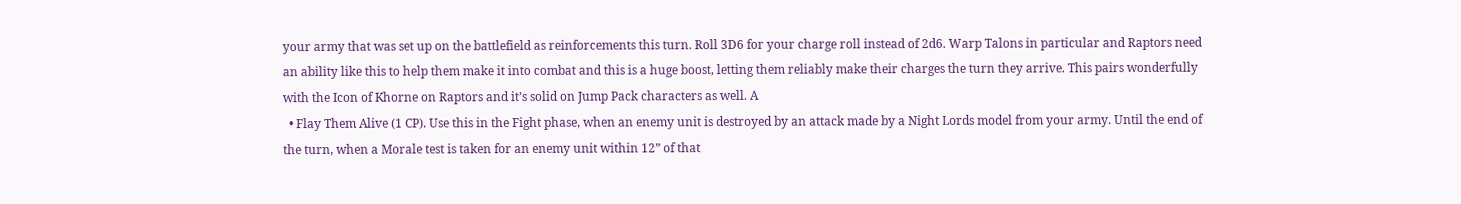your army that was set up on the battlefield as reinforcements this turn. Roll 3D6 for your charge roll instead of 2d6. Warp Talons in particular and Raptors need an ability like this to help them make it into combat and this is a huge boost, letting them reliably make their charges the turn they arrive. This pairs wonderfully with the Icon of Khorne on Raptors and it’s solid on Jump Pack characters as well. A
  • Flay Them Alive (1 CP). Use this in the Fight phase, when an enemy unit is destroyed by an attack made by a Night Lords model from your army. Until the end of the turn, when a Morale test is taken for an enemy unit within 12” of that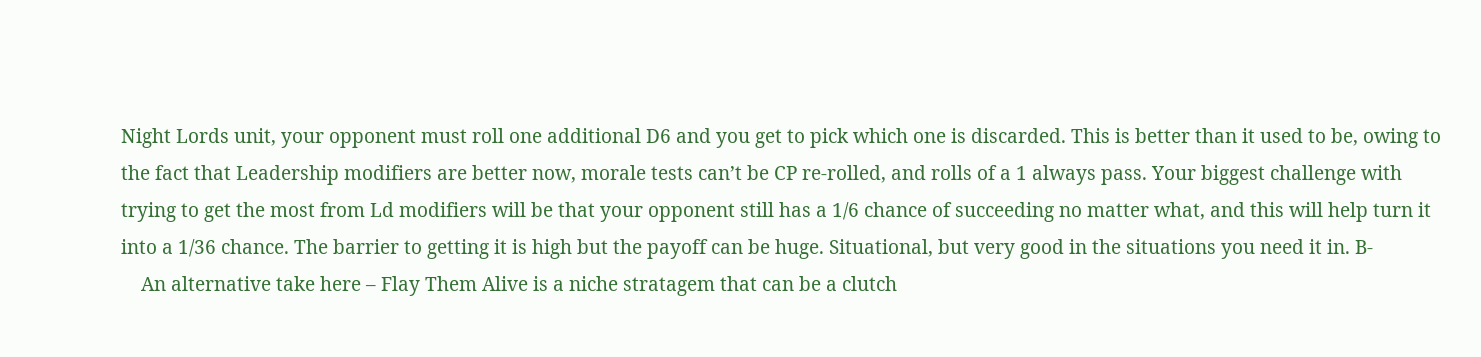Night Lords unit, your opponent must roll one additional D6 and you get to pick which one is discarded. This is better than it used to be, owing to the fact that Leadership modifiers are better now, morale tests can’t be CP re-rolled, and rolls of a 1 always pass. Your biggest challenge with trying to get the most from Ld modifiers will be that your opponent still has a 1/6 chance of succeeding no matter what, and this will help turn it into a 1/36 chance. The barrier to getting it is high but the payoff can be huge. Situational, but very good in the situations you need it in. B-
    An alternative take here – Flay Them Alive is a niche stratagem that can be a clutch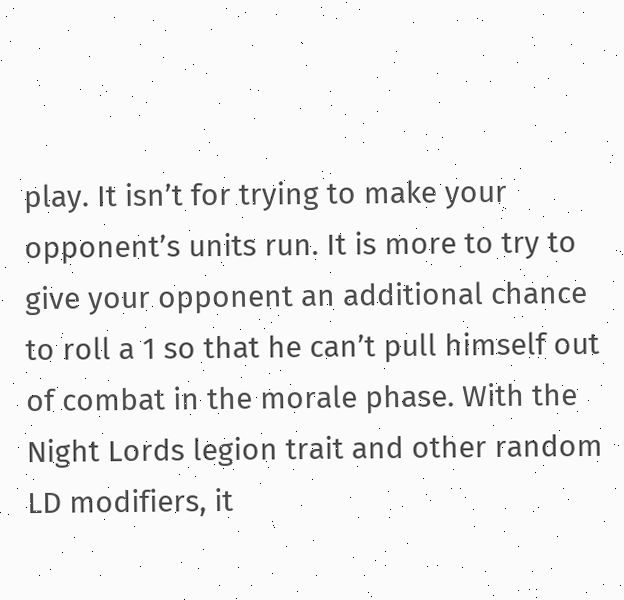play. It isn’t for trying to make your opponent’s units run. It is more to try to give your opponent an additional chance to roll a 1 so that he can’t pull himself out of combat in the morale phase. With the Night Lords legion trait and other random LD modifiers, it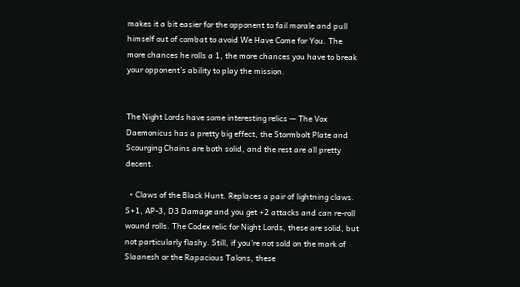makes it a bit easier for the opponent to fail morale and pull himself out of combat to avoid We Have Come for You. The more chances he rolls a 1, the more chances you have to break your opponent’s ability to play the mission.


The Night Lords have some interesting relics — The Vox Daemonicus has a pretty big effect, the Stormbolt Plate and Scourging Chains are both solid, and the rest are all pretty decent.

  • Claws of the Black Hunt. Replaces a pair of lightning claws. S+1, AP-3, D3 Damage and you get +2 attacks and can re-roll wound rolls. The Codex relic for Night Lords, these are solid, but not particularly flashy. Still, if you’re not sold on the mark of Slaanesh or the Rapacious Talons, these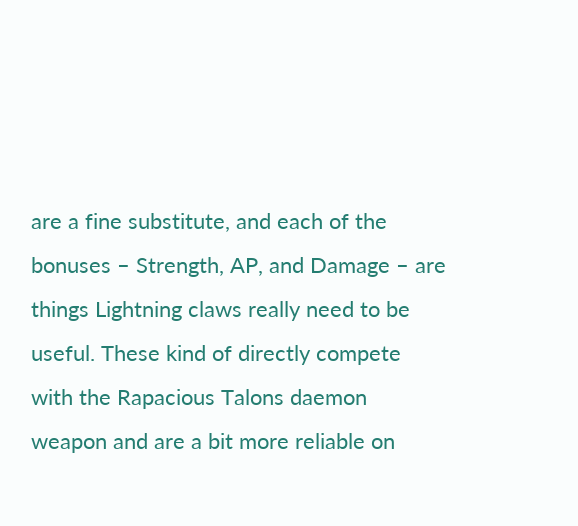are a fine substitute, and each of the bonuses – Strength, AP, and Damage – are things Lightning claws really need to be useful. These kind of directly compete with the Rapacious Talons daemon weapon and are a bit more reliable on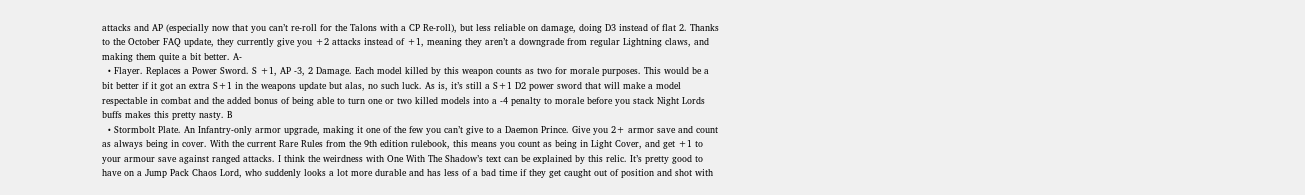attacks and AP (especially now that you can’t re-roll for the Talons with a CP Re-roll), but less reliable on damage, doing D3 instead of flat 2. Thanks to the October FAQ update, they currently give you +2 attacks instead of +1, meaning they aren’t a downgrade from regular Lightning claws, and making them quite a bit better. A-
  • Flayer. Replaces a Power Sword. S +1, AP -3, 2 Damage. Each model killed by this weapon counts as two for morale purposes. This would be a bit better if it got an extra S+1 in the weapons update but alas, no such luck. As is, it’s still a S+1 D2 power sword that will make a model respectable in combat and the added bonus of being able to turn one or two killed models into a -4 penalty to morale before you stack Night Lords buffs makes this pretty nasty. B
  • Stormbolt Plate. An Infantry-only armor upgrade, making it one of the few you can’t give to a Daemon Prince. Give you 2+ armor save and count as always being in cover. With the current Rare Rules from the 9th edition rulebook, this means you count as being in Light Cover, and get +1 to your armour save against ranged attacks. I think the weirdness with One With The Shadow’s text can be explained by this relic. It’s pretty good to have on a Jump Pack Chaos Lord, who suddenly looks a lot more durable and has less of a bad time if they get caught out of position and shot with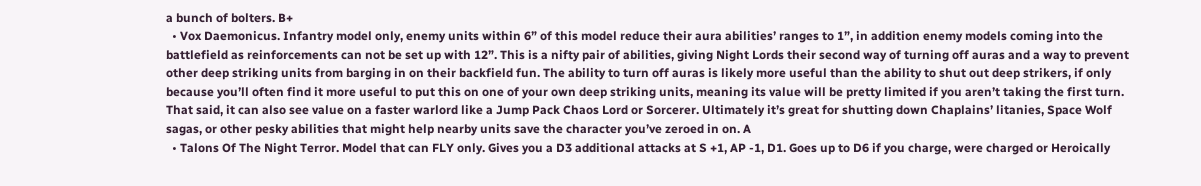a bunch of bolters. B+
  • Vox Daemonicus. Infantry model only, enemy units within 6” of this model reduce their aura abilities’ ranges to 1”, in addition enemy models coming into the battlefield as reinforcements can not be set up with 12”. This is a nifty pair of abilities, giving Night Lords their second way of turning off auras and a way to prevent other deep striking units from barging in on their backfield fun. The ability to turn off auras is likely more useful than the ability to shut out deep strikers, if only because you’ll often find it more useful to put this on one of your own deep striking units, meaning its value will be pretty limited if you aren’t taking the first turn. That said, it can also see value on a faster warlord like a Jump Pack Chaos Lord or Sorcerer. Ultimately it’s great for shutting down Chaplains’ litanies, Space Wolf sagas, or other pesky abilities that might help nearby units save the character you’ve zeroed in on. A
  • Talons Of The Night Terror. Model that can FLY only. Gives you a D3 additional attacks at S +1, AP -1, D1. Goes up to D6 if you charge, were charged or Heroically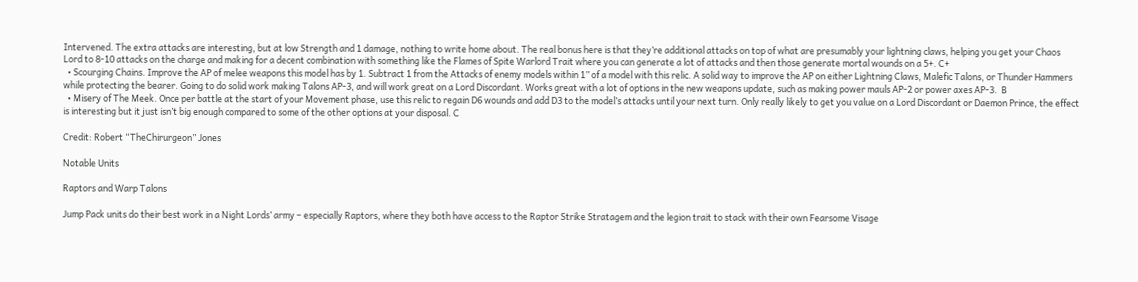Intervened. The extra attacks are interesting, but at low Strength and 1 damage, nothing to write home about. The real bonus here is that they’re additional attacks on top of what are presumably your lightning claws, helping you get your Chaos Lord to 8-10 attacks on the charge and making for a decent combination with something like the Flames of Spite Warlord Trait where you can generate a lot of attacks and then those generate mortal wounds on a 5+. C+
  • Scourging Chains. Improve the AP of melee weapons this model has by 1. Subtract 1 from the Attacks of enemy models within 1” of a model with this relic. A solid way to improve the AP on either Lightning Claws, Malefic Talons, or Thunder Hammers while protecting the bearer. Going to do solid work making Talons AP-3, and will work great on a Lord Discordant. Works great with a lot of options in the new weapons update, such as making power mauls AP-2 or power axes AP-3.  B
  • Misery of The Meek. Once per battle at the start of your Movement phase, use this relic to regain D6 wounds and add D3 to the model’s attacks until your next turn. Only really likely to get you value on a Lord Discordant or Daemon Prince, the effect is interesting but it just isn’t big enough compared to some of the other options at your disposal. C

Credit: Robert “TheChirurgeon” Jones

Notable Units

Raptors and Warp Talons

Jump Pack units do their best work in a Night Lords’ army – especially Raptors, where they both have access to the Raptor Strike Stratagem and the legion trait to stack with their own Fearsome Visage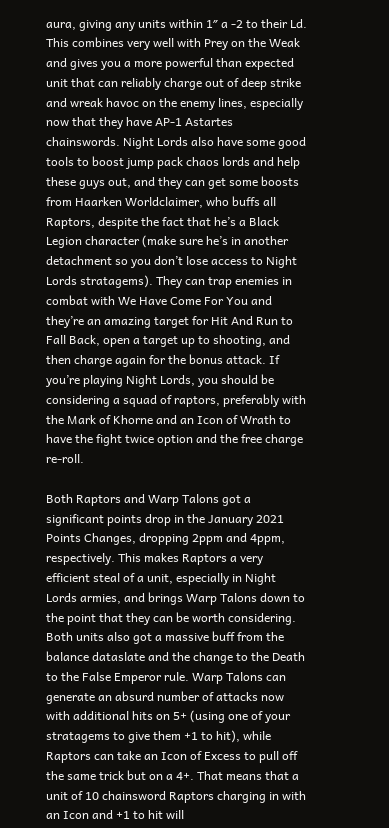aura, giving any units within 1″ a -2 to their Ld. This combines very well with Prey on the Weak and gives you a more powerful than expected unit that can reliably charge out of deep strike and wreak havoc on the enemy lines, especially now that they have AP-1 Astartes chainswords. Night Lords also have some good tools to boost jump pack chaos lords and help these guys out, and they can get some boosts from Haarken Worldclaimer, who buffs all Raptors, despite the fact that he’s a Black Legion character (make sure he’s in another detachment so you don’t lose access to Night Lords stratagems). They can trap enemies in combat with We Have Come For You and they’re an amazing target for Hit And Run to Fall Back, open a target up to shooting, and then charge again for the bonus attack. If you’re playing Night Lords, you should be considering a squad of raptors, preferably with the Mark of Khorne and an Icon of Wrath to have the fight twice option and the free charge re-roll.

Both Raptors and Warp Talons got a significant points drop in the January 2021 Points Changes, dropping 2ppm and 4ppm, respectively. This makes Raptors a very efficient steal of a unit, especially in Night Lords armies, and brings Warp Talons down to the point that they can be worth considering. Both units also got a massive buff from the balance dataslate and the change to the Death to the False Emperor rule. Warp Talons can generate an absurd number of attacks now with additional hits on 5+ (using one of your stratagems to give them +1 to hit), while Raptors can take an Icon of Excess to pull off the same trick but on a 4+. That means that a unit of 10 chainsword Raptors charging in with an Icon and +1 to hit will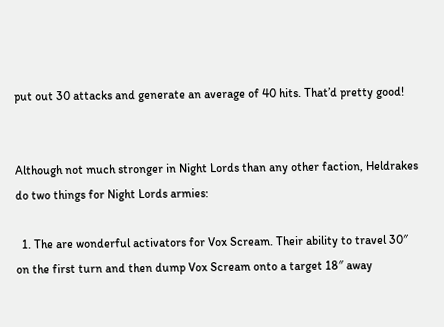put out 30 attacks and generate an average of 40 hits. That’d pretty good!


Although not much stronger in Night Lords than any other faction, Heldrakes do two things for Night Lords armies:

  1. The are wonderful activators for Vox Scream. Their ability to travel 30″ on the first turn and then dump Vox Scream onto a target 18″ away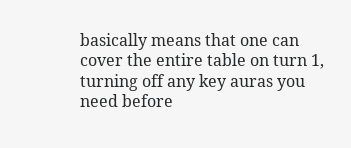basically means that one can cover the entire table on turn 1, turning off any key auras you need before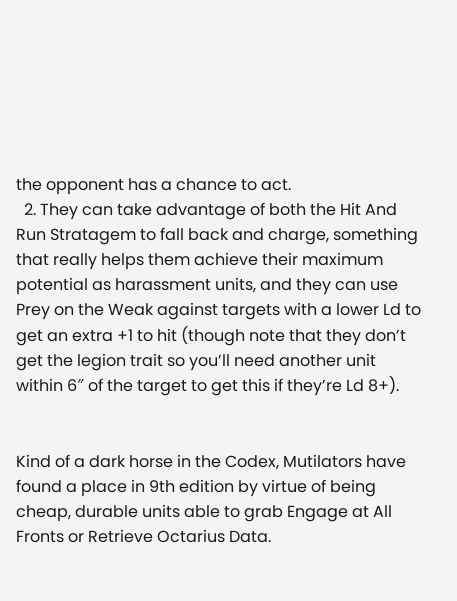the opponent has a chance to act.
  2. They can take advantage of both the Hit And Run Stratagem to fall back and charge, something that really helps them achieve their maximum potential as harassment units, and they can use Prey on the Weak against targets with a lower Ld to get an extra +1 to hit (though note that they don’t get the legion trait so you’ll need another unit within 6″ of the target to get this if they’re Ld 8+).


Kind of a dark horse in the Codex, Mutilators have found a place in 9th edition by virtue of being cheap, durable units able to grab Engage at All Fronts or Retrieve Octarius Data.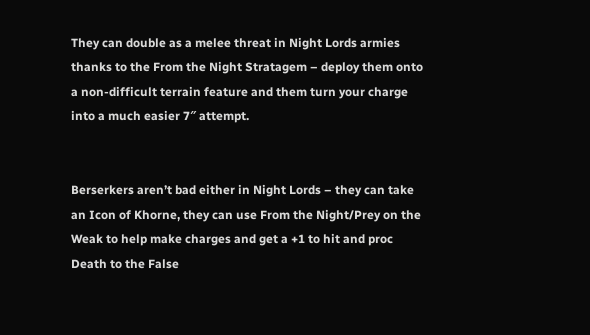They can double as a melee threat in Night Lords armies thanks to the From the Night Stratagem – deploy them onto a non-difficult terrain feature and them turn your charge into a much easier 7″ attempt.


Berserkers aren’t bad either in Night Lords – they can take an Icon of Khorne, they can use From the Night/Prey on the Weak to help make charges and get a +1 to hit and proc Death to the False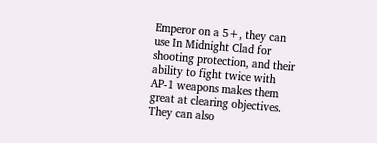Emperor on a 5+, they can use In Midnight Clad for shooting protection, and their ability to fight twice with AP-1 weapons makes them great at clearing objectives. They can also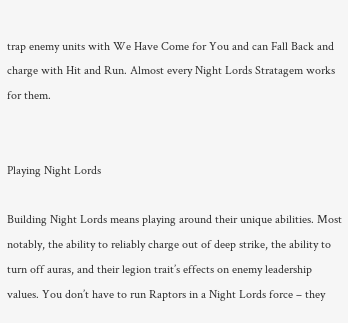trap enemy units with We Have Come for You and can Fall Back and charge with Hit and Run. Almost every Night Lords Stratagem works for them.


Playing Night Lords

Building Night Lords means playing around their unique abilities. Most notably, the ability to reliably charge out of deep strike, the ability to turn off auras, and their legion trait’s effects on enemy leadership values. You don’t have to run Raptors in a Night Lords force – they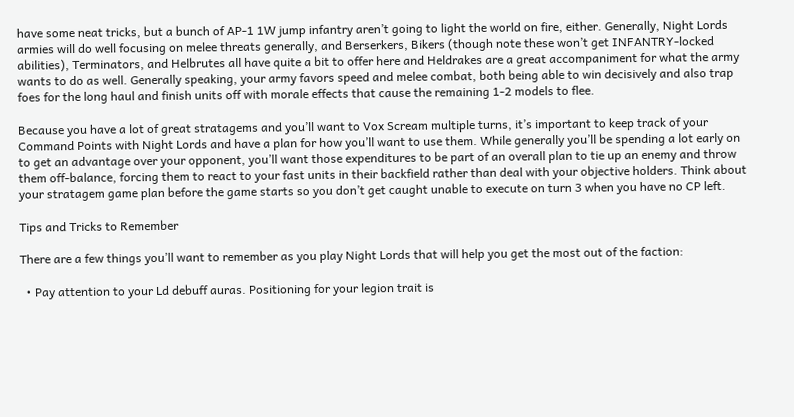have some neat tricks, but a bunch of AP-1 1W jump infantry aren’t going to light the world on fire, either. Generally, Night Lords armies will do well focusing on melee threats generally, and Berserkers, Bikers (though note these won’t get INFANTRY-locked abilities), Terminators, and Helbrutes all have quite a bit to offer here and Heldrakes are a great accompaniment for what the army wants to do as well. Generally speaking, your army favors speed and melee combat, both being able to win decisively and also trap foes for the long haul and finish units off with morale effects that cause the remaining 1-2 models to flee.

Because you have a lot of great stratagems and you’ll want to Vox Scream multiple turns, it’s important to keep track of your Command Points with Night Lords and have a plan for how you’ll want to use them. While generally you’ll be spending a lot early on to get an advantage over your opponent, you’ll want those expenditures to be part of an overall plan to tie up an enemy and throw them off-balance, forcing them to react to your fast units in their backfield rather than deal with your objective holders. Think about your stratagem game plan before the game starts so you don’t get caught unable to execute on turn 3 when you have no CP left.

Tips and Tricks to Remember

There are a few things you’ll want to remember as you play Night Lords that will help you get the most out of the faction:

  • Pay attention to your Ld debuff auras. Positioning for your legion trait is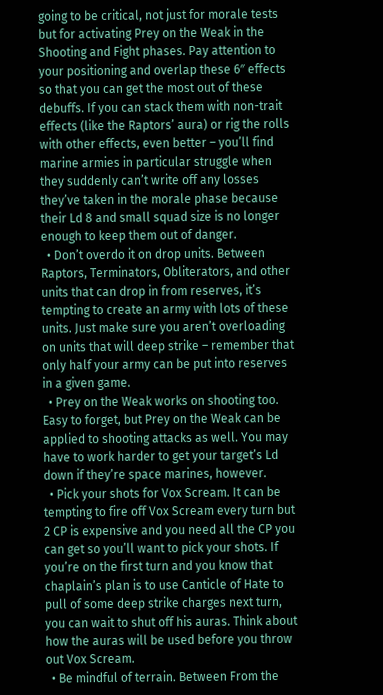going to be critical, not just for morale tests but for activating Prey on the Weak in the Shooting and Fight phases. Pay attention to your positioning and overlap these 6″ effects so that you can get the most out of these debuffs. If you can stack them with non-trait effects (like the Raptors’ aura) or rig the rolls with other effects, even better – you’ll find marine armies in particular struggle when they suddenly can’t write off any losses they’ve taken in the morale phase because their Ld 8 and small squad size is no longer enough to keep them out of danger.
  • Don’t overdo it on drop units. Between Raptors, Terminators, Obliterators, and other units that can drop in from reserves, it’s tempting to create an army with lots of these units. Just make sure you aren’t overloading on units that will deep strike – remember that only half your army can be put into reserves in a given game.
  • Prey on the Weak works on shooting too. Easy to forget, but Prey on the Weak can be applied to shooting attacks as well. You may have to work harder to get your target’s Ld down if they’re space marines, however.
  • Pick your shots for Vox Scream. It can be tempting to fire off Vox Scream every turn but 2 CP is expensive and you need all the CP you can get so you’ll want to pick your shots. If you’re on the first turn and you know that chaplain’s plan is to use Canticle of Hate to pull of some deep strike charges next turn, you can wait to shut off his auras. Think about how the auras will be used before you throw out Vox Scream.
  • Be mindful of terrain. Between From the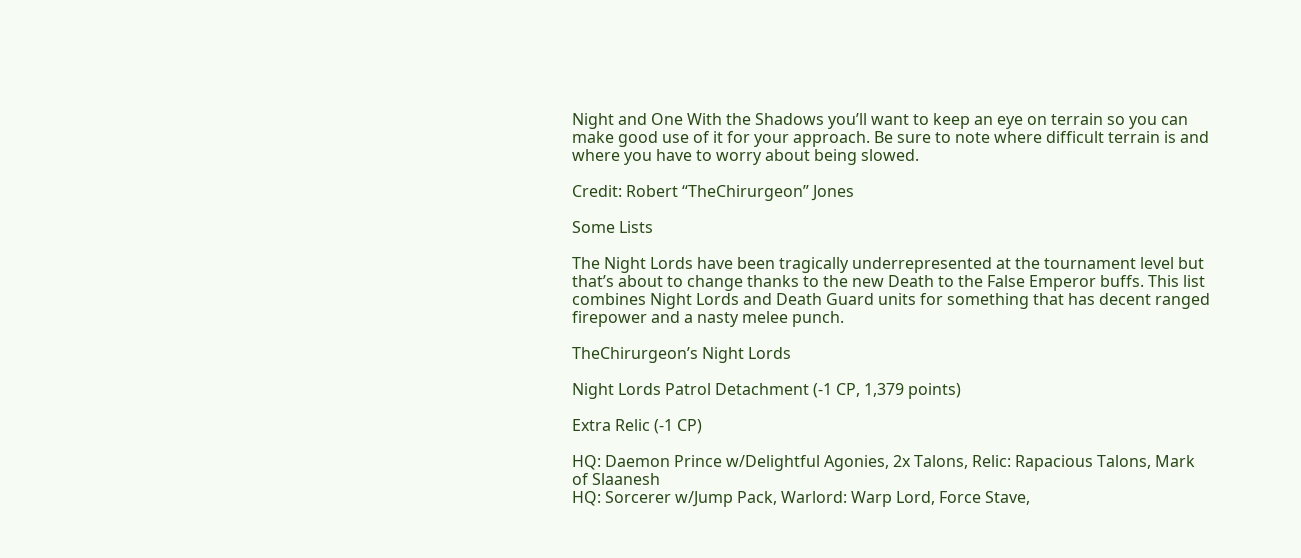Night and One With the Shadows you’ll want to keep an eye on terrain so you can make good use of it for your approach. Be sure to note where difficult terrain is and where you have to worry about being slowed.

Credit: Robert “TheChirurgeon” Jones

Some Lists

The Night Lords have been tragically underrepresented at the tournament level but that’s about to change thanks to the new Death to the False Emperor buffs. This list combines Night Lords and Death Guard units for something that has decent ranged firepower and a nasty melee punch.

TheChirurgeon’s Night Lords

Night Lords Patrol Detachment (-1 CP, 1,379 points)

Extra Relic (-1 CP)

HQ: Daemon Prince w/Delightful Agonies, 2x Talons, Relic: Rapacious Talons, Mark of Slaanesh
HQ: Sorcerer w/Jump Pack, Warlord: Warp Lord, Force Stave,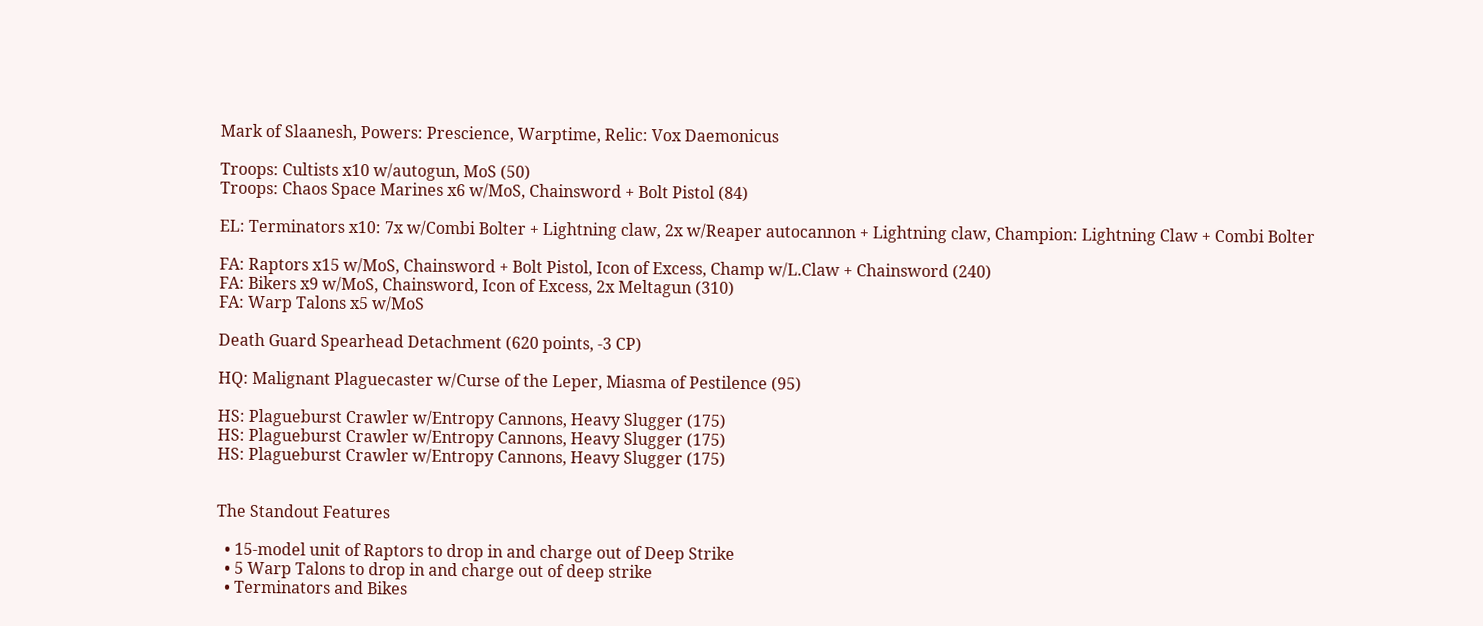Mark of Slaanesh, Powers: Prescience, Warptime, Relic: Vox Daemonicus

Troops: Cultists x10 w/autogun, MoS (50)
Troops: Chaos Space Marines x6 w/MoS, Chainsword + Bolt Pistol (84)

EL: Terminators x10: 7x w/Combi Bolter + Lightning claw, 2x w/Reaper autocannon + Lightning claw, Champion: Lightning Claw + Combi Bolter

FA: Raptors x15 w/MoS, Chainsword + Bolt Pistol, Icon of Excess, Champ w/L.Claw + Chainsword (240)
FA: Bikers x9 w/MoS, Chainsword, Icon of Excess, 2x Meltagun (310)
FA: Warp Talons x5 w/MoS

Death Guard Spearhead Detachment (620 points, -3 CP)

HQ: Malignant Plaguecaster w/Curse of the Leper, Miasma of Pestilence (95)

HS: Plagueburst Crawler w/Entropy Cannons, Heavy Slugger (175)
HS: Plagueburst Crawler w/Entropy Cannons, Heavy Slugger (175)
HS: Plagueburst Crawler w/Entropy Cannons, Heavy Slugger (175)


The Standout Features

  • 15-model unit of Raptors to drop in and charge out of Deep Strike
  • 5 Warp Talons to drop in and charge out of deep strike
  • Terminators and Bikes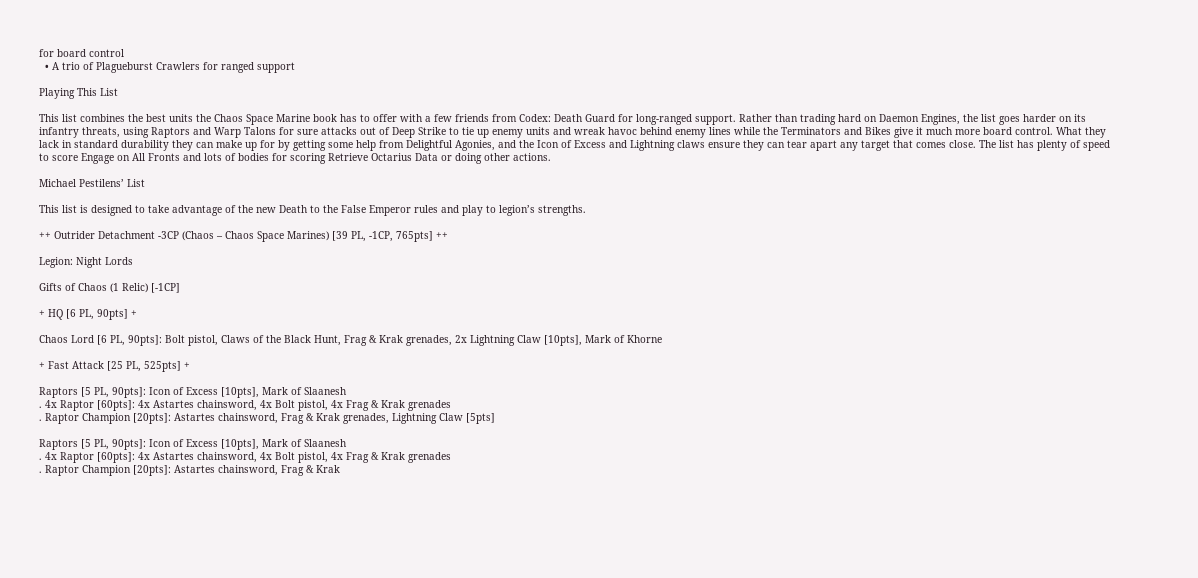for board control
  • A trio of Plagueburst Crawlers for ranged support

Playing This List

This list combines the best units the Chaos Space Marine book has to offer with a few friends from Codex: Death Guard for long-ranged support. Rather than trading hard on Daemon Engines, the list goes harder on its infantry threats, using Raptors and Warp Talons for sure attacks out of Deep Strike to tie up enemy units and wreak havoc behind enemy lines while the Terminators and Bikes give it much more board control. What they lack in standard durability they can make up for by getting some help from Delightful Agonies, and the Icon of Excess and Lightning claws ensure they can tear apart any target that comes close. The list has plenty of speed to score Engage on All Fronts and lots of bodies for scoring Retrieve Octarius Data or doing other actions.

Michael Pestilens’ List

This list is designed to take advantage of the new Death to the False Emperor rules and play to legion’s strengths.

++ Outrider Detachment -3CP (Chaos – Chaos Space Marines) [39 PL, -1CP, 765pts] ++

Legion: Night Lords

Gifts of Chaos (1 Relic) [-1CP]

+ HQ [6 PL, 90pts] +

Chaos Lord [6 PL, 90pts]: Bolt pistol, Claws of the Black Hunt, Frag & Krak grenades, 2x Lightning Claw [10pts], Mark of Khorne

+ Fast Attack [25 PL, 525pts] +

Raptors [5 PL, 90pts]: Icon of Excess [10pts], Mark of Slaanesh
. 4x Raptor [60pts]: 4x Astartes chainsword, 4x Bolt pistol, 4x Frag & Krak grenades
. Raptor Champion [20pts]: Astartes chainsword, Frag & Krak grenades, Lightning Claw [5pts]

Raptors [5 PL, 90pts]: Icon of Excess [10pts], Mark of Slaanesh
. 4x Raptor [60pts]: 4x Astartes chainsword, 4x Bolt pistol, 4x Frag & Krak grenades
. Raptor Champion [20pts]: Astartes chainsword, Frag & Krak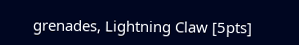grenades, Lightning Claw [5pts]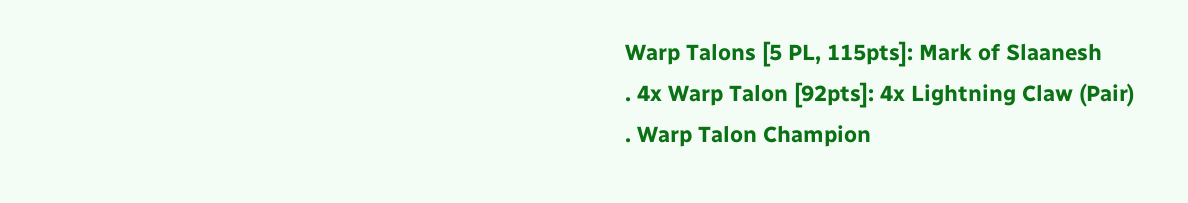Warp Talons [5 PL, 115pts]: Mark of Slaanesh
. 4x Warp Talon [92pts]: 4x Lightning Claw (Pair)
. Warp Talon Champion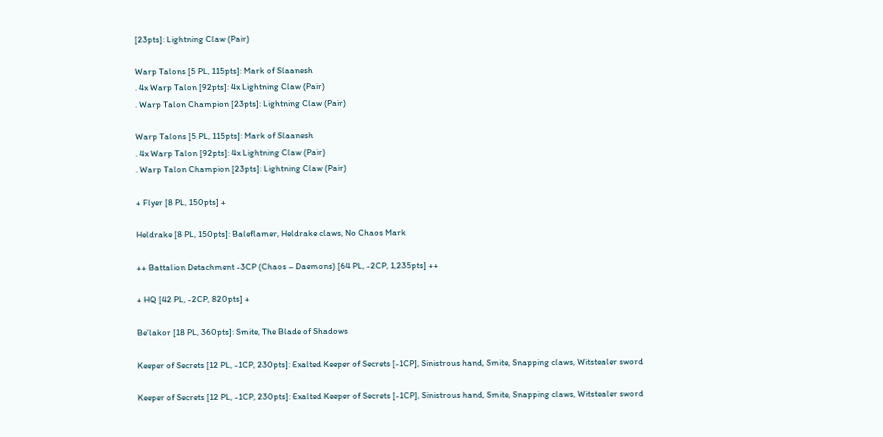[23pts]: Lightning Claw (Pair)

Warp Talons [5 PL, 115pts]: Mark of Slaanesh
. 4x Warp Talon [92pts]: 4x Lightning Claw (Pair)
. Warp Talon Champion [23pts]: Lightning Claw (Pair)

Warp Talons [5 PL, 115pts]: Mark of Slaanesh
. 4x Warp Talon [92pts]: 4x Lightning Claw (Pair)
. Warp Talon Champion [23pts]: Lightning Claw (Pair)

+ Flyer [8 PL, 150pts] +

Heldrake [8 PL, 150pts]: Baleflamer, Heldrake claws, No Chaos Mark

++ Battalion Detachment -3CP (Chaos – Daemons) [64 PL, -2CP, 1,235pts] ++

+ HQ [42 PL, -2CP, 820pts] +

Be’lakor [18 PL, 360pts]: Smite, The Blade of Shadows

Keeper of Secrets [12 PL, -1CP, 230pts]: Exalted Keeper of Secrets [-1CP], Sinistrous hand, Smite, Snapping claws, Witstealer sword

Keeper of Secrets [12 PL, -1CP, 230pts]: Exalted Keeper of Secrets [-1CP], Sinistrous hand, Smite, Snapping claws, Witstealer sword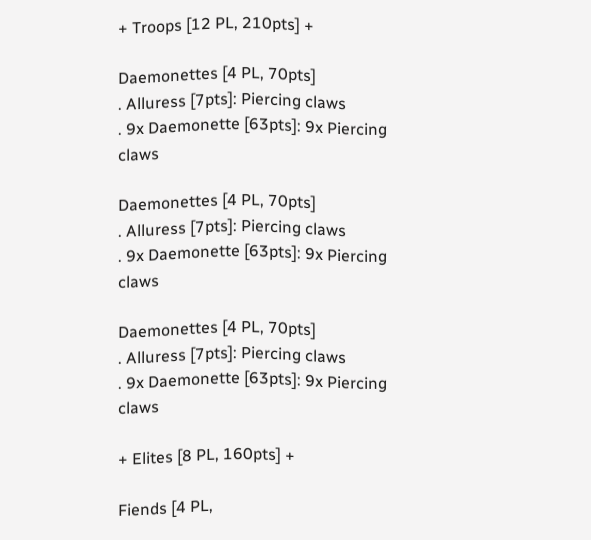+ Troops [12 PL, 210pts] +

Daemonettes [4 PL, 70pts]
. Alluress [7pts]: Piercing claws
. 9x Daemonette [63pts]: 9x Piercing claws

Daemonettes [4 PL, 70pts]
. Alluress [7pts]: Piercing claws
. 9x Daemonette [63pts]: 9x Piercing claws

Daemonettes [4 PL, 70pts]
. Alluress [7pts]: Piercing claws
. 9x Daemonette [63pts]: 9x Piercing claws

+ Elites [8 PL, 160pts] +

Fiends [4 PL,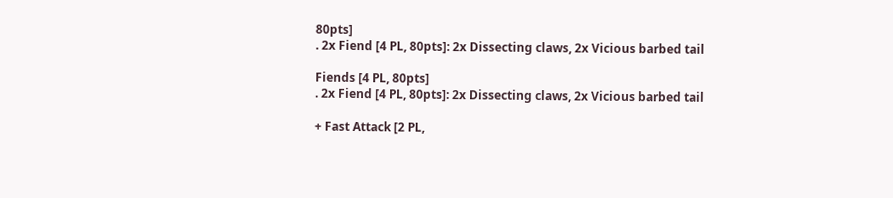80pts]
. 2x Fiend [4 PL, 80pts]: 2x Dissecting claws, 2x Vicious barbed tail

Fiends [4 PL, 80pts]
. 2x Fiend [4 PL, 80pts]: 2x Dissecting claws, 2x Vicious barbed tail

+ Fast Attack [2 PL,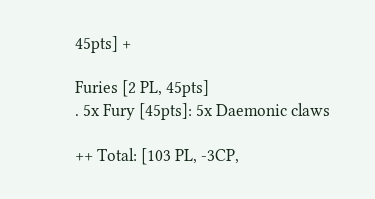45pts] +

Furies [2 PL, 45pts]
. 5x Fury [45pts]: 5x Daemonic claws

++ Total: [103 PL, -3CP,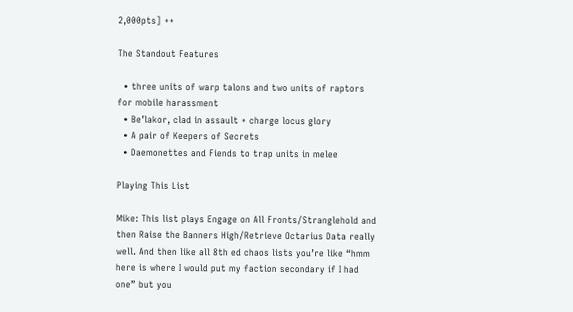2,000pts] ++

The Standout Features

  • three units of warp talons and two units of raptors for mobile harassment
  • Be’lakor, clad in assault + charge locus glory
  • A pair of Keepers of Secrets
  • Daemonettes and Fiends to trap units in melee

Playing This List

Mike: This list plays Engage on All Fronts/Stranglehold and then Raise the Banners High/Retrieve Octarius Data really well. And then like all 8th ed chaos lists you’re like “hmm here is where I would put my faction secondary if I had one” but you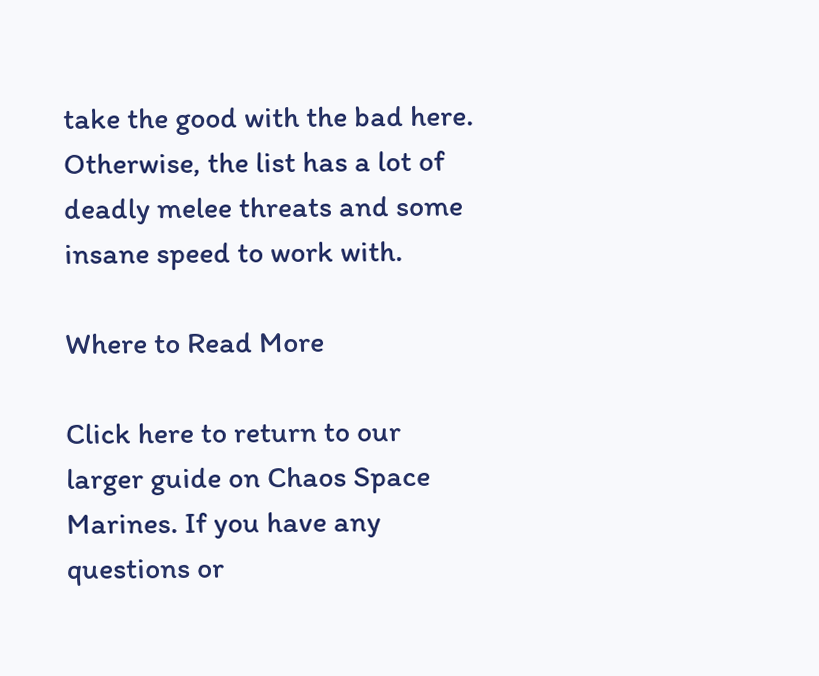take the good with the bad here. Otherwise, the list has a lot of deadly melee threats and some insane speed to work with.

Where to Read More

Click here to return to our larger guide on Chaos Space Marines. If you have any questions or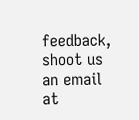feedback, shoot us an email at